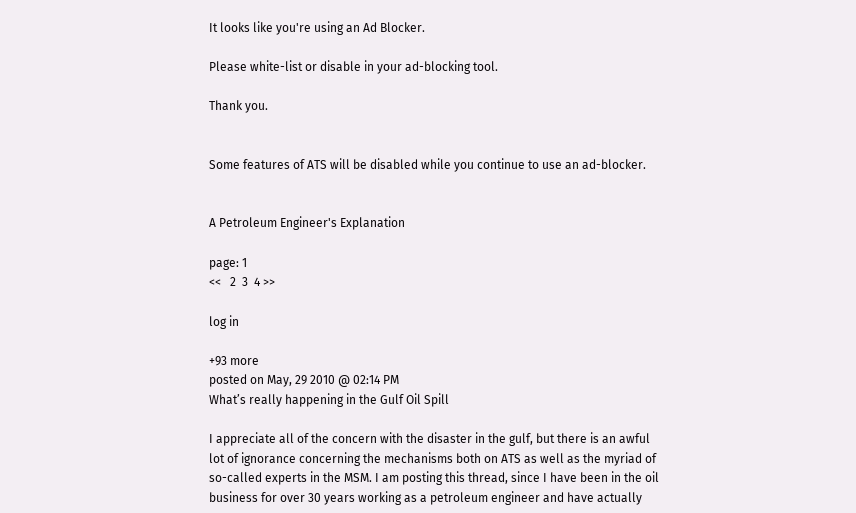It looks like you're using an Ad Blocker.

Please white-list or disable in your ad-blocking tool.

Thank you.


Some features of ATS will be disabled while you continue to use an ad-blocker.


A Petroleum Engineer's Explanation

page: 1
<<   2  3  4 >>

log in

+93 more
posted on May, 29 2010 @ 02:14 PM
What’s really happening in the Gulf Oil Spill

I appreciate all of the concern with the disaster in the gulf, but there is an awful lot of ignorance concerning the mechanisms both on ATS as well as the myriad of so-called experts in the MSM. I am posting this thread, since I have been in the oil business for over 30 years working as a petroleum engineer and have actually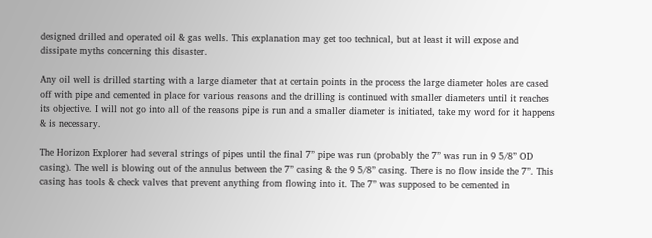designed drilled and operated oil & gas wells. This explanation may get too technical, but at least it will expose and dissipate myths concerning this disaster.

Any oil well is drilled starting with a large diameter that at certain points in the process the large diameter holes are cased off with pipe and cemented in place for various reasons and the drilling is continued with smaller diameters until it reaches its objective. I will not go into all of the reasons pipe is run and a smaller diameter is initiated, take my word for it happens & is necessary.

The Horizon Explorer had several strings of pipes until the final 7” pipe was run (probably the 7” was run in 9 5/8” OD casing). The well is blowing out of the annulus between the 7” casing & the 9 5/8” casing. There is no flow inside the 7”. This casing has tools & check valves that prevent anything from flowing into it. The 7” was supposed to be cemented in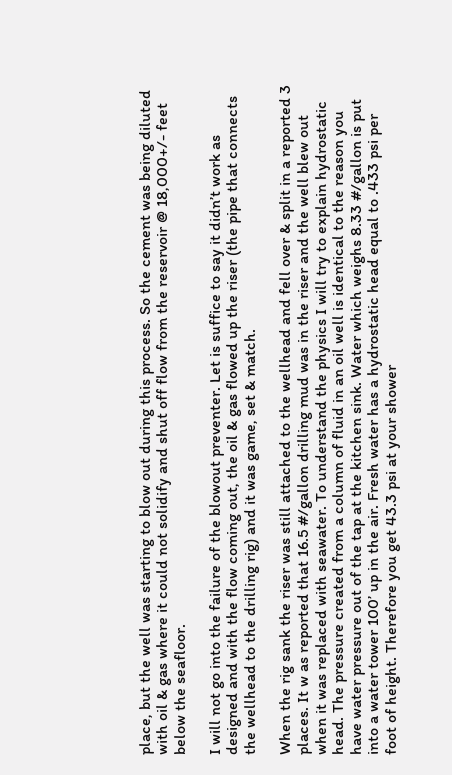place, but the well was starting to blow out during this process. So the cement was being diluted with oil & gas where it could not solidify and shut off flow from the reservoir @ 18,000+/- feet below the seafloor.

I will not go into the failure of the blowout preventer. Let is suffice to say it didn’t work as designed and with the flow coming out, the oil & gas flowed up the riser (the pipe that connects the wellhead to the drilling rig) and it was game, set & match.

When the rig sank the riser was still attached to the wellhead and fell over & split in a reported 3 places. It w as reported that 16.5 #/gallon drilling mud was in the riser and the well blew out when it was replaced with seawater. To understand the physics I will try to explain hydrostatic head. The pressure created from a column of fluid in an oil well is identical to the reason you have water pressure out of the tap at the kitchen sink. Water which weighs 8.33 #/gallon is put into a water tower 100’ up in the air. Fresh water has a hydrostatic head equal to .433 psi per foot of height. Therefore you get 43.3 psi at your shower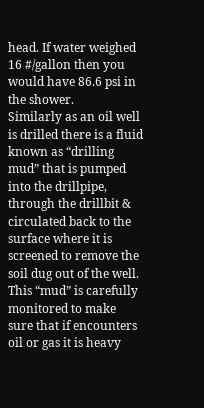head. If water weighed 16 #/gallon then you would have 86.6 psi in the shower.
Similarly as an oil well is drilled there is a fluid known as “drilling mud” that is pumped into the drillpipe, through the drillbit & circulated back to the surface where it is screened to remove the soil dug out of the well. This “mud” is carefully monitored to make sure that if encounters oil or gas it is heavy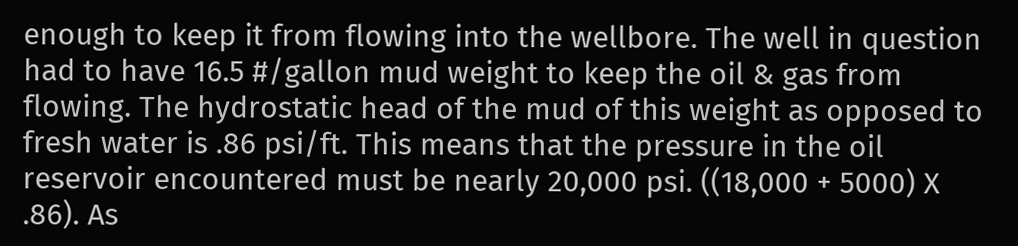enough to keep it from flowing into the wellbore. The well in question had to have 16.5 #/gallon mud weight to keep the oil & gas from flowing. The hydrostatic head of the mud of this weight as opposed to fresh water is .86 psi/ft. This means that the pressure in the oil reservoir encountered must be nearly 20,000 psi. ((18,000 + 5000) X .86). As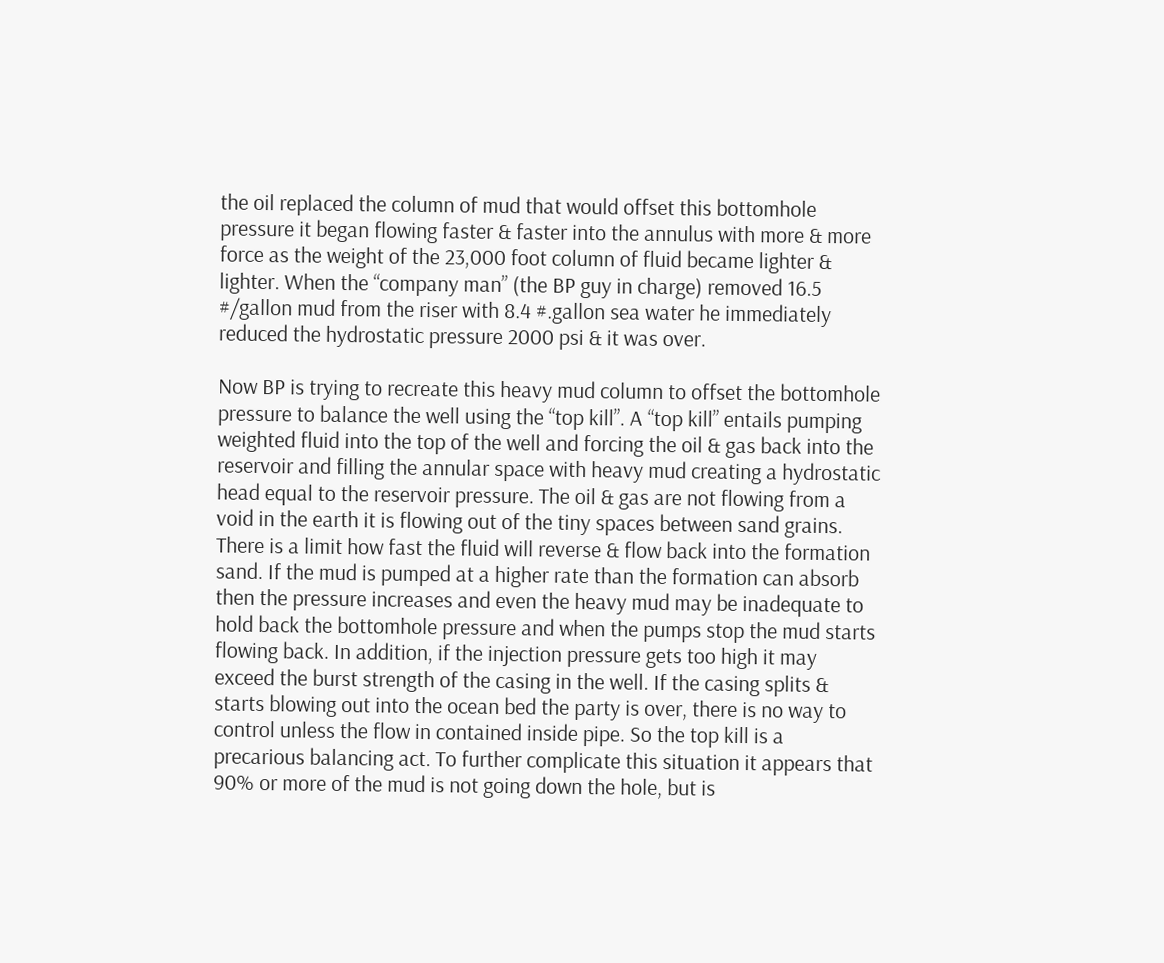the oil replaced the column of mud that would offset this bottomhole pressure it began flowing faster & faster into the annulus with more & more force as the weight of the 23,000 foot column of fluid became lighter & lighter. When the “company man” (the BP guy in charge) removed 16.5 #/gallon mud from the riser with 8.4 #.gallon sea water he immediately reduced the hydrostatic pressure 2000 psi & it was over.

Now BP is trying to recreate this heavy mud column to offset the bottomhole pressure to balance the well using the “top kill”. A “top kill” entails pumping weighted fluid into the top of the well and forcing the oil & gas back into the reservoir and filling the annular space with heavy mud creating a hydrostatic head equal to the reservoir pressure. The oil & gas are not flowing from a void in the earth it is flowing out of the tiny spaces between sand grains. There is a limit how fast the fluid will reverse & flow back into the formation sand. If the mud is pumped at a higher rate than the formation can absorb then the pressure increases and even the heavy mud may be inadequate to hold back the bottomhole pressure and when the pumps stop the mud starts flowing back. In addition, if the injection pressure gets too high it may exceed the burst strength of the casing in the well. If the casing splits & starts blowing out into the ocean bed the party is over, there is no way to control unless the flow in contained inside pipe. So the top kill is a precarious balancing act. To further complicate this situation it appears that 90% or more of the mud is not going down the hole, but is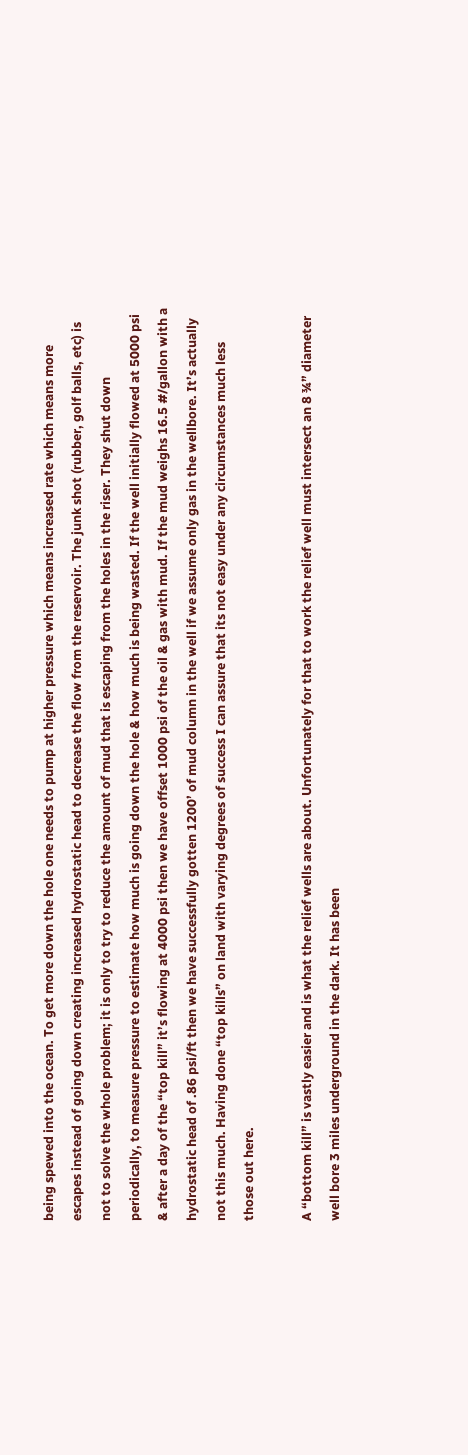being spewed into the ocean. To get more down the hole one needs to pump at higher pressure which means increased rate which means more escapes instead of going down creating increased hydrostatic head to decrease the flow from the reservoir. The junk shot (rubber, golf balls, etc) is not to solve the whole problem; it is only to try to reduce the amount of mud that is escaping from the holes in the riser. They shut down periodically, to measure pressure to estimate how much is going down the hole & how much is being wasted. If the well initially flowed at 5000 psi & after a day of the “top kill” it’s flowing at 4000 psi then we have offset 1000 psi of the oil & gas with mud. If the mud weighs 16.5 #/gallon with a hydrostatic head of .86 psi/ft then we have successfully gotten 1200’ of mud column in the well if we assume only gas in the wellbore. It’s actually not this much. Having done “top kills” on land with varying degrees of success I can assure that its not easy under any circumstances much less those out here.

A “bottom kill” is vastly easier and is what the relief wells are about. Unfortunately for that to work the relief well must intersect an 8 ¾” diameter well bore 3 miles underground in the dark. It has been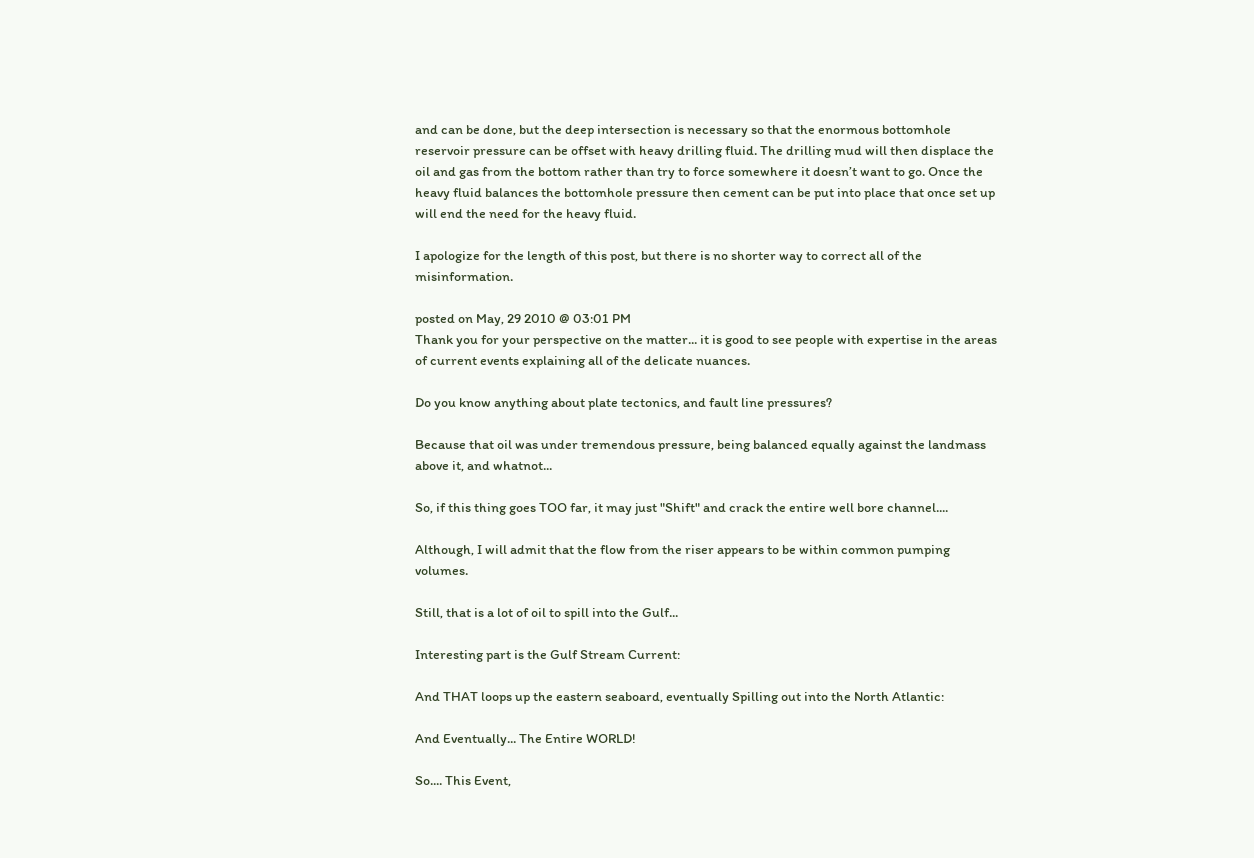and can be done, but the deep intersection is necessary so that the enormous bottomhole reservoir pressure can be offset with heavy drilling fluid. The drilling mud will then displace the oil and gas from the bottom rather than try to force somewhere it doesn’t want to go. Once the heavy fluid balances the bottomhole pressure then cement can be put into place that once set up will end the need for the heavy fluid.

I apologize for the length of this post, but there is no shorter way to correct all of the misinformation.

posted on May, 29 2010 @ 03:01 PM
Thank you for your perspective on the matter... it is good to see people with expertise in the areas of current events explaining all of the delicate nuances.

Do you know anything about plate tectonics, and fault line pressures?

Because that oil was under tremendous pressure, being balanced equally against the landmass above it, and whatnot...

So, if this thing goes TOO far, it may just "Shift" and crack the entire well bore channel....

Although, I will admit that the flow from the riser appears to be within common pumping volumes.

Still, that is a lot of oil to spill into the Gulf...

Interesting part is the Gulf Stream Current:

And THAT loops up the eastern seaboard, eventually Spilling out into the North Atlantic:

And Eventually... The Entire WORLD!

So.... This Event,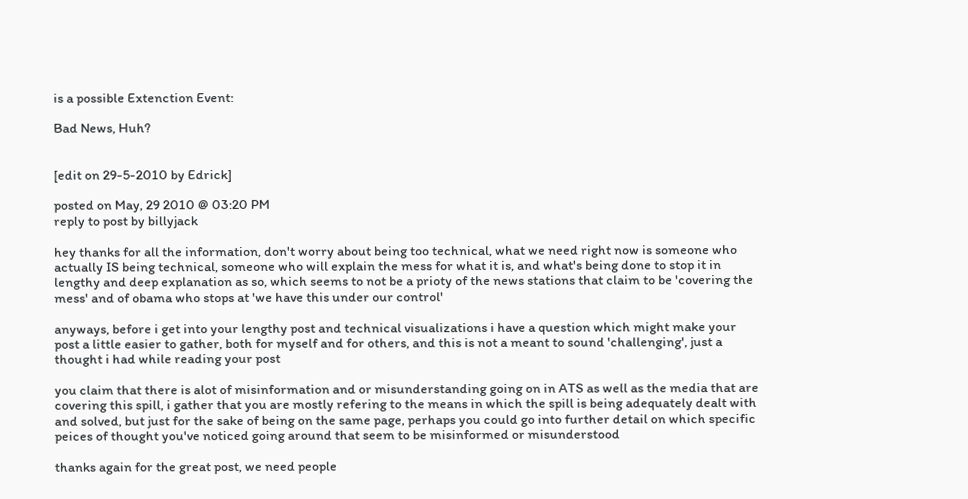is a possible Extenction Event:

Bad News, Huh?


[edit on 29-5-2010 by Edrick]

posted on May, 29 2010 @ 03:20 PM
reply to post by billyjack

hey thanks for all the information, don't worry about being too technical, what we need right now is someone who actually IS being technical, someone who will explain the mess for what it is, and what's being done to stop it in lengthy and deep explanation as so, which seems to not be a prioty of the news stations that claim to be 'covering the mess' and of obama who stops at 'we have this under our control'

anyways, before i get into your lengthy post and technical visualizations i have a question which might make your post a little easier to gather, both for myself and for others, and this is not a meant to sound 'challenging', just a thought i had while reading your post

you claim that there is alot of misinformation and or misunderstanding going on in ATS as well as the media that are covering this spill, i gather that you are mostly refering to the means in which the spill is being adequately dealt with and solved, but just for the sake of being on the same page, perhaps you could go into further detail on which specific peices of thought you've noticed going around that seem to be misinformed or misunderstood

thanks again for the great post, we need people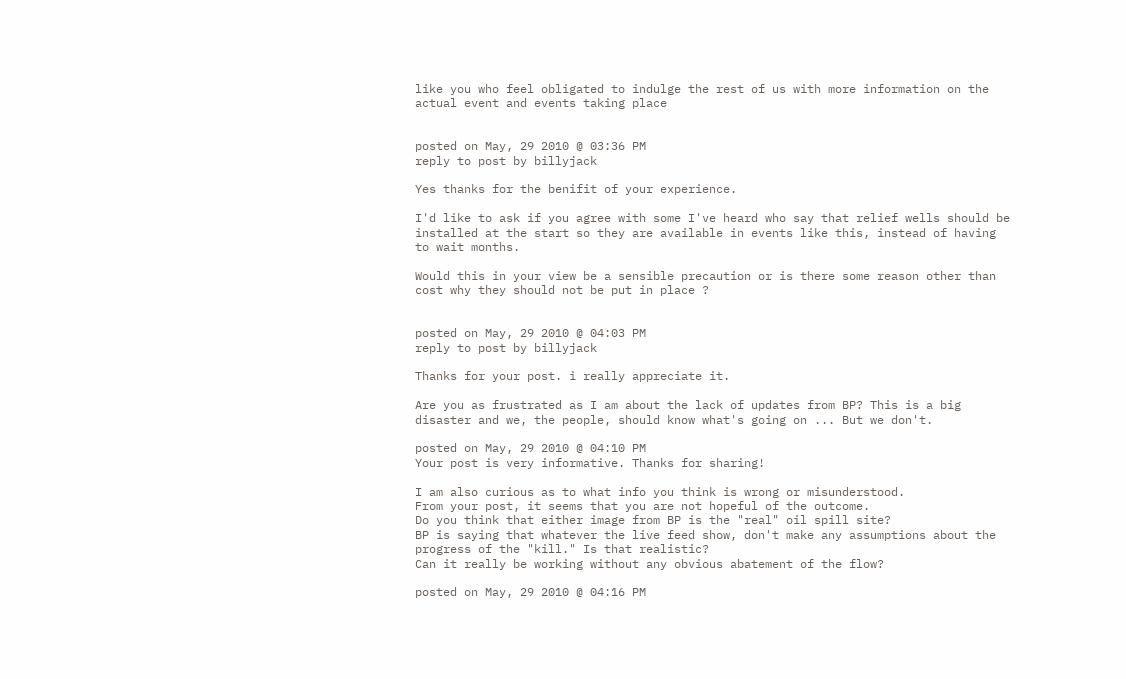like you who feel obligated to indulge the rest of us with more information on the actual event and events taking place


posted on May, 29 2010 @ 03:36 PM
reply to post by billyjack

Yes thanks for the benifit of your experience.

I'd like to ask if you agree with some I've heard who say that relief wells should be installed at the start so they are available in events like this, instead of having to wait months.

Would this in your view be a sensible precaution or is there some reason other than cost why they should not be put in place ?


posted on May, 29 2010 @ 04:03 PM
reply to post by billyjack

Thanks for your post. i really appreciate it.

Are you as frustrated as I am about the lack of updates from BP? This is a big disaster and we, the people, should know what's going on ... But we don't.

posted on May, 29 2010 @ 04:10 PM
Your post is very informative. Thanks for sharing!

I am also curious as to what info you think is wrong or misunderstood.
From your post, it seems that you are not hopeful of the outcome.
Do you think that either image from BP is the "real" oil spill site?
BP is saying that whatever the live feed show, don't make any assumptions about the progress of the "kill." Is that realistic?
Can it really be working without any obvious abatement of the flow?

posted on May, 29 2010 @ 04:16 PM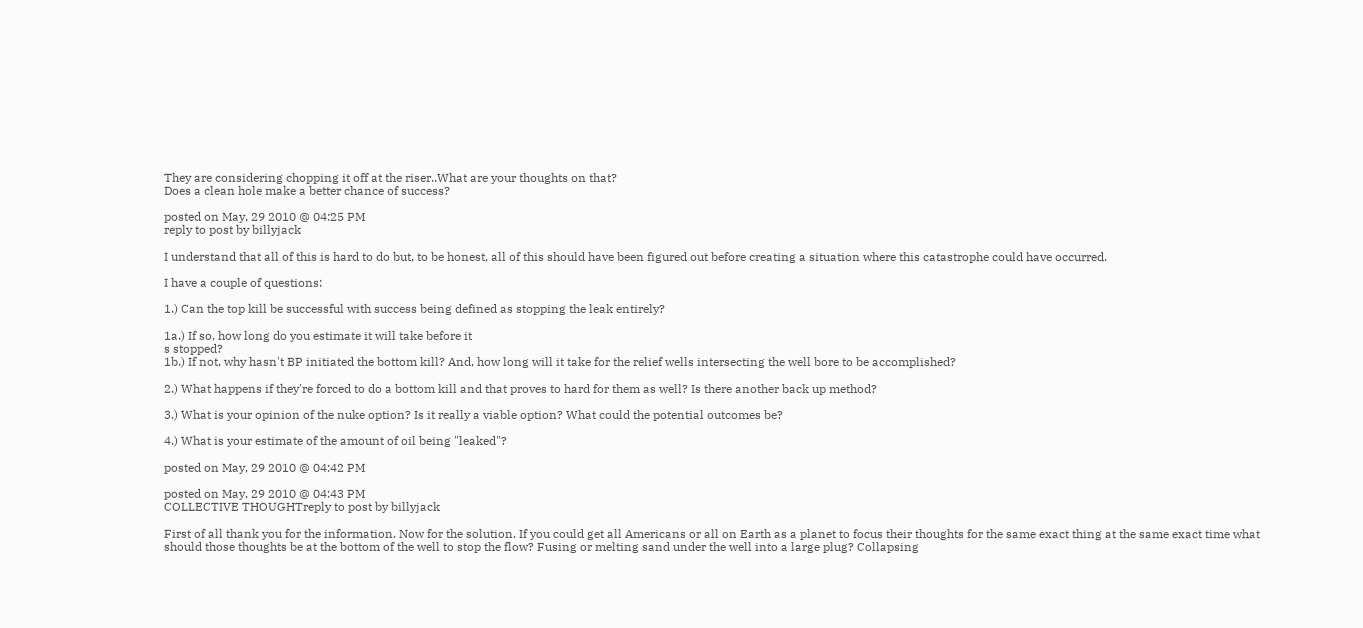They are considering chopping it off at the riser..What are your thoughts on that?
Does a clean hole make a better chance of success?

posted on May, 29 2010 @ 04:25 PM
reply to post by billyjack

I understand that all of this is hard to do but, to be honest, all of this should have been figured out before creating a situation where this catastrophe could have occurred.

I have a couple of questions:

1.) Can the top kill be successful with success being defined as stopping the leak entirely?

1a.) If so, how long do you estimate it will take before it
s stopped?
1b.) If not, why hasn't BP initiated the bottom kill? And, how long will it take for the relief wells intersecting the well bore to be accomplished?

2.) What happens if they're forced to do a bottom kill and that proves to hard for them as well? Is there another back up method?

3.) What is your opinion of the nuke option? Is it really a viable option? What could the potential outcomes be?

4.) What is your estimate of the amount of oil being "leaked"?

posted on May, 29 2010 @ 04:42 PM

posted on May, 29 2010 @ 04:43 PM
COLLECTIVE THOUGHTreply to post by billyjack

First of all thank you for the information. Now for the solution. If you could get all Americans or all on Earth as a planet to focus their thoughts for the same exact thing at the same exact time what should those thoughts be at the bottom of the well to stop the flow? Fusing or melting sand under the well into a large plug? Collapsing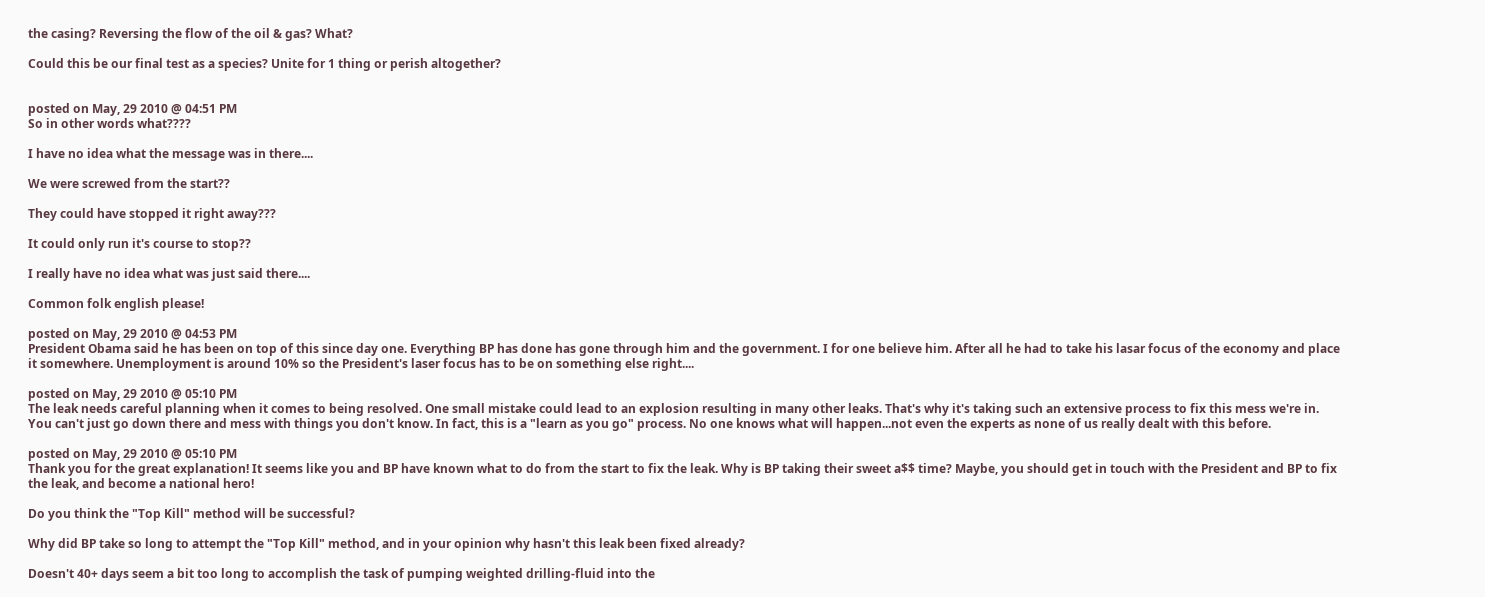the casing? Reversing the flow of the oil & gas? What?

Could this be our final test as a species? Unite for 1 thing or perish altogether?


posted on May, 29 2010 @ 04:51 PM
So in other words what????

I have no idea what the message was in there....

We were screwed from the start??

They could have stopped it right away???

It could only run it's course to stop??

I really have no idea what was just said there....

Common folk english please!

posted on May, 29 2010 @ 04:53 PM
President Obama said he has been on top of this since day one. Everything BP has done has gone through him and the government. I for one believe him. After all he had to take his lasar focus of the economy and place it somewhere. Unemployment is around 10% so the President's laser focus has to be on something else right....

posted on May, 29 2010 @ 05:10 PM
The leak needs careful planning when it comes to being resolved. One small mistake could lead to an explosion resulting in many other leaks. That's why it's taking such an extensive process to fix this mess we're in. You can't just go down there and mess with things you don't know. In fact, this is a "learn as you go" process. No one knows what will happen...not even the experts as none of us really dealt with this before.

posted on May, 29 2010 @ 05:10 PM
Thank you for the great explanation! It seems like you and BP have known what to do from the start to fix the leak. Why is BP taking their sweet a$$ time? Maybe, you should get in touch with the President and BP to fix the leak, and become a national hero!

Do you think the "Top Kill" method will be successful?

Why did BP take so long to attempt the "Top Kill" method, and in your opinion why hasn't this leak been fixed already?

Doesn't 40+ days seem a bit too long to accomplish the task of pumping weighted drilling-fluid into the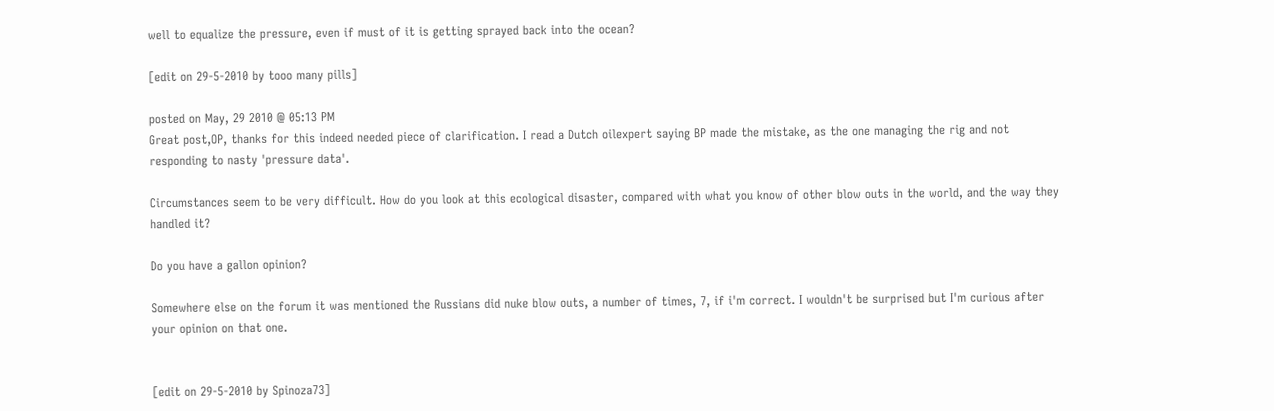well to equalize the pressure, even if must of it is getting sprayed back into the ocean?

[edit on 29-5-2010 by tooo many pills]

posted on May, 29 2010 @ 05:13 PM
Great post,OP, thanks for this indeed needed piece of clarification. I read a Dutch oilexpert saying BP made the mistake, as the one managing the rig and not responding to nasty 'pressure data'.

Circumstances seem to be very difficult. How do you look at this ecological disaster, compared with what you know of other blow outs in the world, and the way they handled it?

Do you have a gallon opinion?

Somewhere else on the forum it was mentioned the Russians did nuke blow outs, a number of times, 7, if i'm correct. I wouldn't be surprised but I'm curious after your opinion on that one.


[edit on 29-5-2010 by Spinoza73]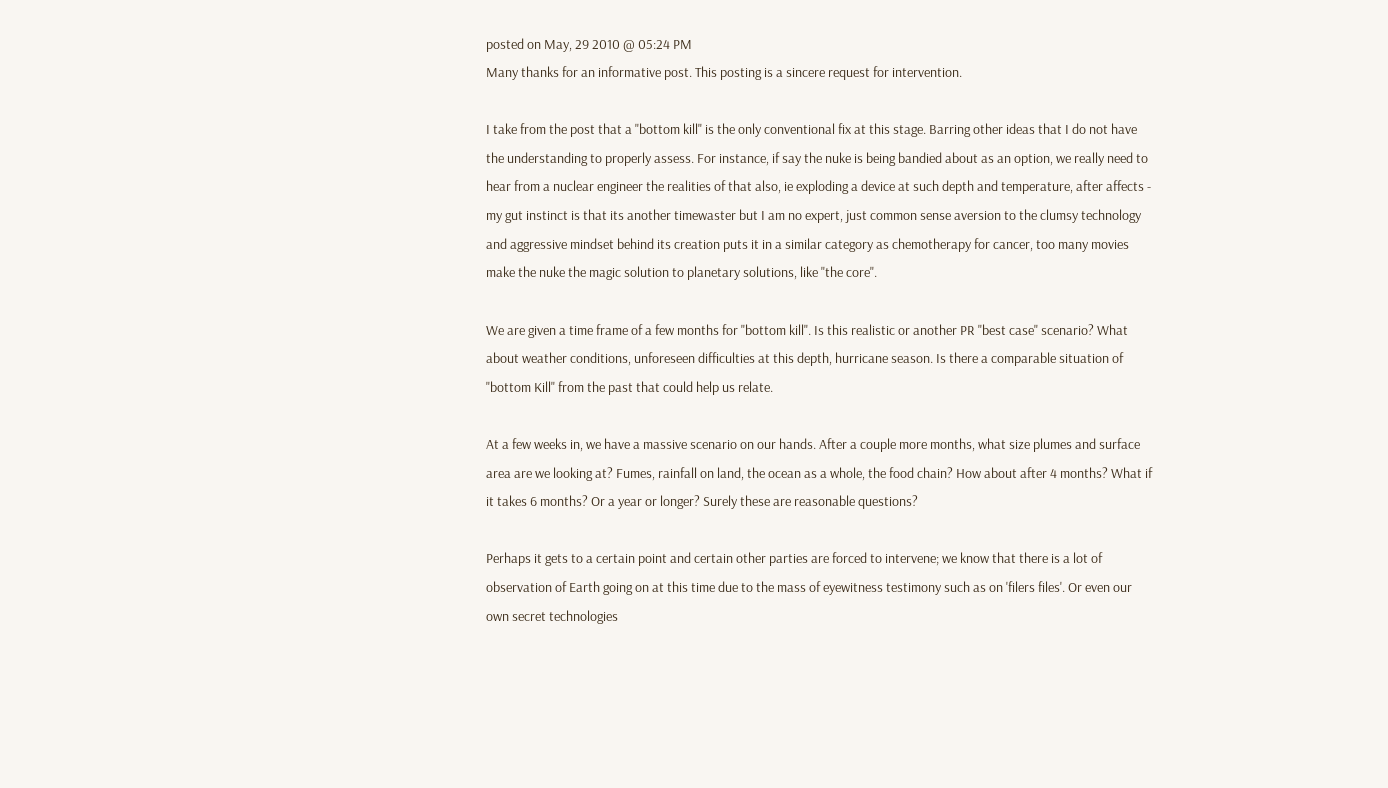posted on May, 29 2010 @ 05:24 PM
Many thanks for an informative post. This posting is a sincere request for intervention.

I take from the post that a "bottom kill" is the only conventional fix at this stage. Barring other ideas that I do not have the understanding to properly assess. For instance, if say the nuke is being bandied about as an option, we really need to hear from a nuclear engineer the realities of that also, ie exploding a device at such depth and temperature, after affects - my gut instinct is that its another timewaster but I am no expert, just common sense aversion to the clumsy technology and aggressive mindset behind its creation puts it in a similar category as chemotherapy for cancer, too many movies make the nuke the magic solution to planetary solutions, like "the core".

We are given a time frame of a few months for "bottom kill". Is this realistic or another PR "best case" scenario? What about weather conditions, unforeseen difficulties at this depth, hurricane season. Is there a comparable situation of "bottom Kill" from the past that could help us relate.

At a few weeks in, we have a massive scenario on our hands. After a couple more months, what size plumes and surface area are we looking at? Fumes, rainfall on land, the ocean as a whole, the food chain? How about after 4 months? What if it takes 6 months? Or a year or longer? Surely these are reasonable questions?

Perhaps it gets to a certain point and certain other parties are forced to intervene; we know that there is a lot of observation of Earth going on at this time due to the mass of eyewitness testimony such as on 'filers files'. Or even our own secret technologies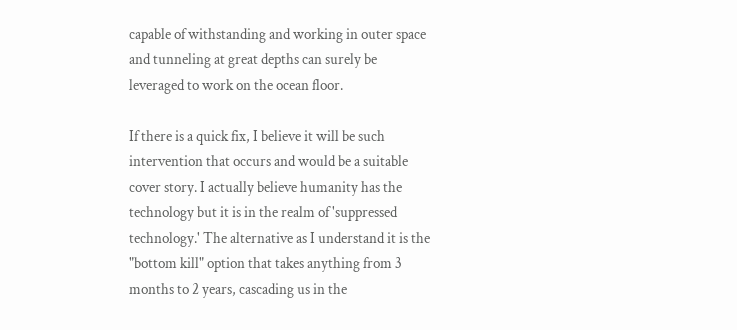capable of withstanding and working in outer space and tunneling at great depths can surely be leveraged to work on the ocean floor.

If there is a quick fix, I believe it will be such intervention that occurs and would be a suitable cover story. I actually believe humanity has the technology but it is in the realm of 'suppressed technology.' The alternative as I understand it is the "bottom kill" option that takes anything from 3 months to 2 years, cascading us in the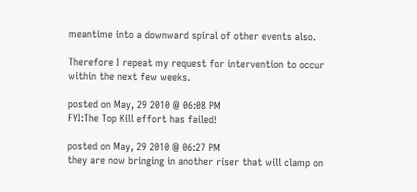meantime into a downward spiral of other events also.

Therefore I repeat my request for intervention to occur within the next few weeks.

posted on May, 29 2010 @ 06:08 PM
FYI:The Top Kill effort has failed!

posted on May, 29 2010 @ 06:27 PM
they are now bringing in another riser that will clamp on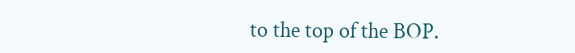to the top of the BOP.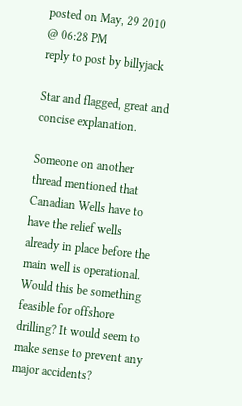posted on May, 29 2010 @ 06:28 PM
reply to post by billyjack

Star and flagged, great and concise explanation.

Someone on another thread mentioned that Canadian Wells have to have the relief wells already in place before the main well is operational. Would this be something feasible for offshore drilling? It would seem to make sense to prevent any major accidents?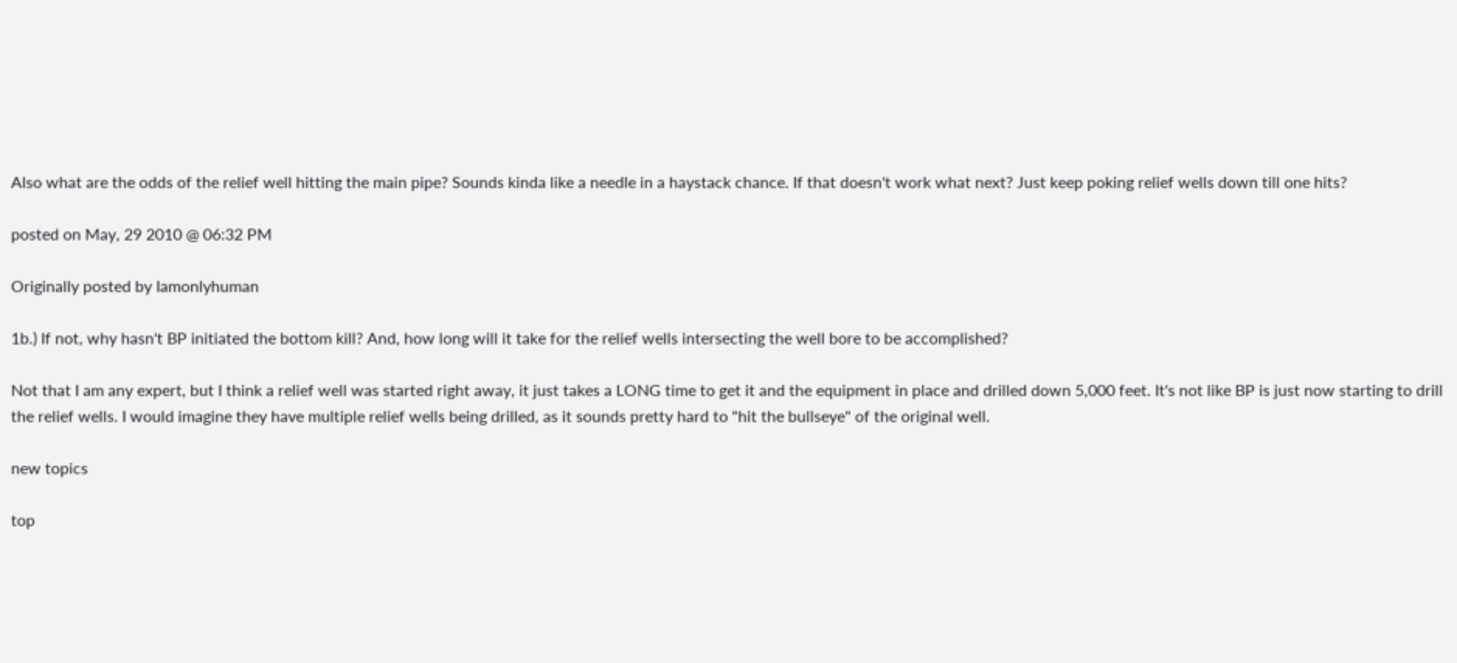Also what are the odds of the relief well hitting the main pipe? Sounds kinda like a needle in a haystack chance. If that doesn't work what next? Just keep poking relief wells down till one hits?

posted on May, 29 2010 @ 06:32 PM

Originally posted by Iamonlyhuman

1b.) If not, why hasn't BP initiated the bottom kill? And, how long will it take for the relief wells intersecting the well bore to be accomplished?

Not that I am any expert, but I think a relief well was started right away, it just takes a LONG time to get it and the equipment in place and drilled down 5,000 feet. It's not like BP is just now starting to drill the relief wells. I would imagine they have multiple relief wells being drilled, as it sounds pretty hard to "hit the bullseye" of the original well.

new topics

top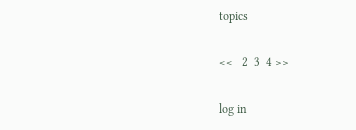topics

<<   2  3  4 >>

log in